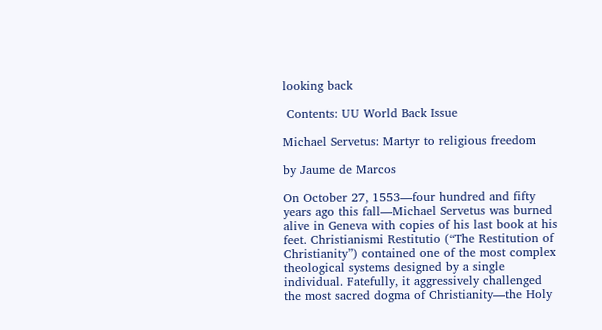looking back

 Contents: UU World Back Issue

Michael Servetus: Martyr to religious freedom

by Jaume de Marcos

On October 27, 1553—four hundred and fifty years ago this fall—Michael Servetus was burned alive in Geneva with copies of his last book at his feet. Christianismi Restitutio (“The Restitution of Christianity”) contained one of the most complex theological systems designed by a single individual. Fatefully, it aggressively challenged the most sacred dogma of Christianity—the Holy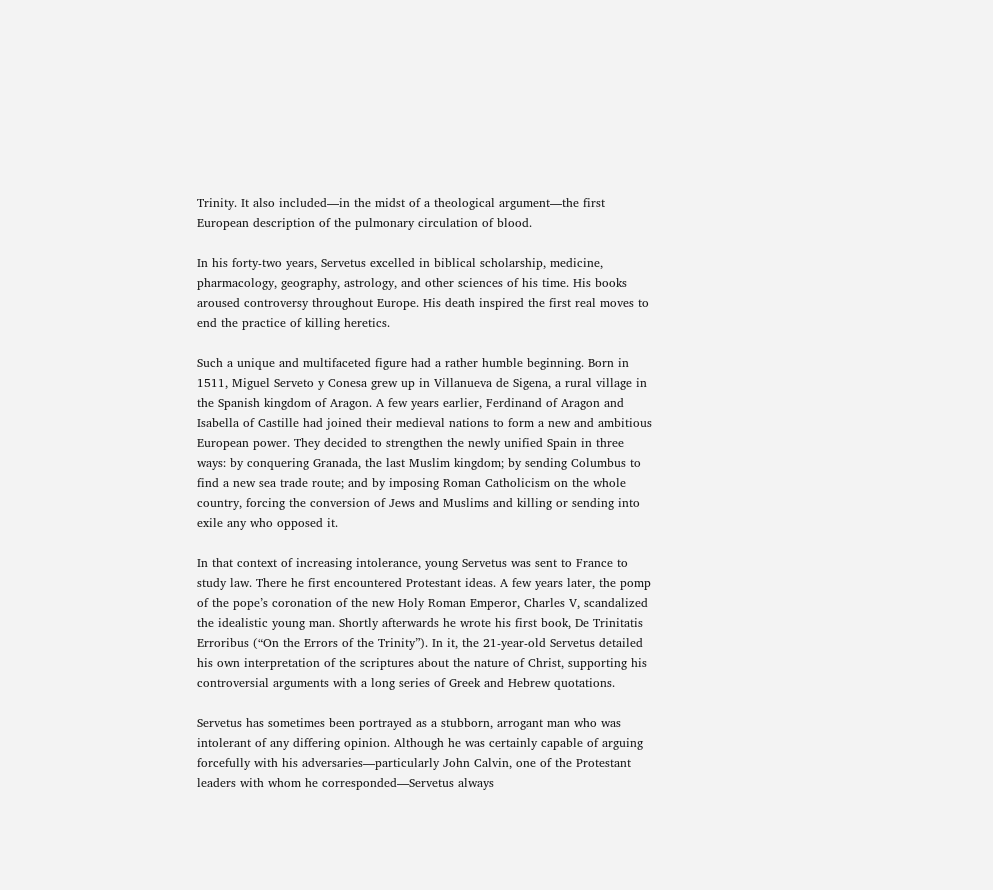Trinity. It also included—in the midst of a theological argument—the first European description of the pulmonary circulation of blood.

In his forty-two years, Servetus excelled in biblical scholarship, medicine, pharmacology, geography, astrology, and other sciences of his time. His books aroused controversy throughout Europe. His death inspired the first real moves to end the practice of killing heretics.

Such a unique and multifaceted figure had a rather humble beginning. Born in 1511, Miguel Serveto y Conesa grew up in Villanueva de Sigena, a rural village in the Spanish kingdom of Aragon. A few years earlier, Ferdinand of Aragon and Isabella of Castille had joined their medieval nations to form a new and ambitious European power. They decided to strengthen the newly unified Spain in three ways: by conquering Granada, the last Muslim kingdom; by sending Columbus to find a new sea trade route; and by imposing Roman Catholicism on the whole country, forcing the conversion of Jews and Muslims and killing or sending into exile any who opposed it.

In that context of increasing intolerance, young Servetus was sent to France to study law. There he first encountered Protestant ideas. A few years later, the pomp of the pope’s coronation of the new Holy Roman Emperor, Charles V, scandalized the idealistic young man. Shortly afterwards he wrote his first book, De Trinitatis Erroribus (“On the Errors of the Trinity”). In it, the 21-year-old Servetus detailed his own interpretation of the scriptures about the nature of Christ, supporting his controversial arguments with a long series of Greek and Hebrew quotations.

Servetus has sometimes been portrayed as a stubborn, arrogant man who was intolerant of any differing opinion. Although he was certainly capable of arguing forcefully with his adversaries—particularly John Calvin, one of the Protestant leaders with whom he corresponded—Servetus always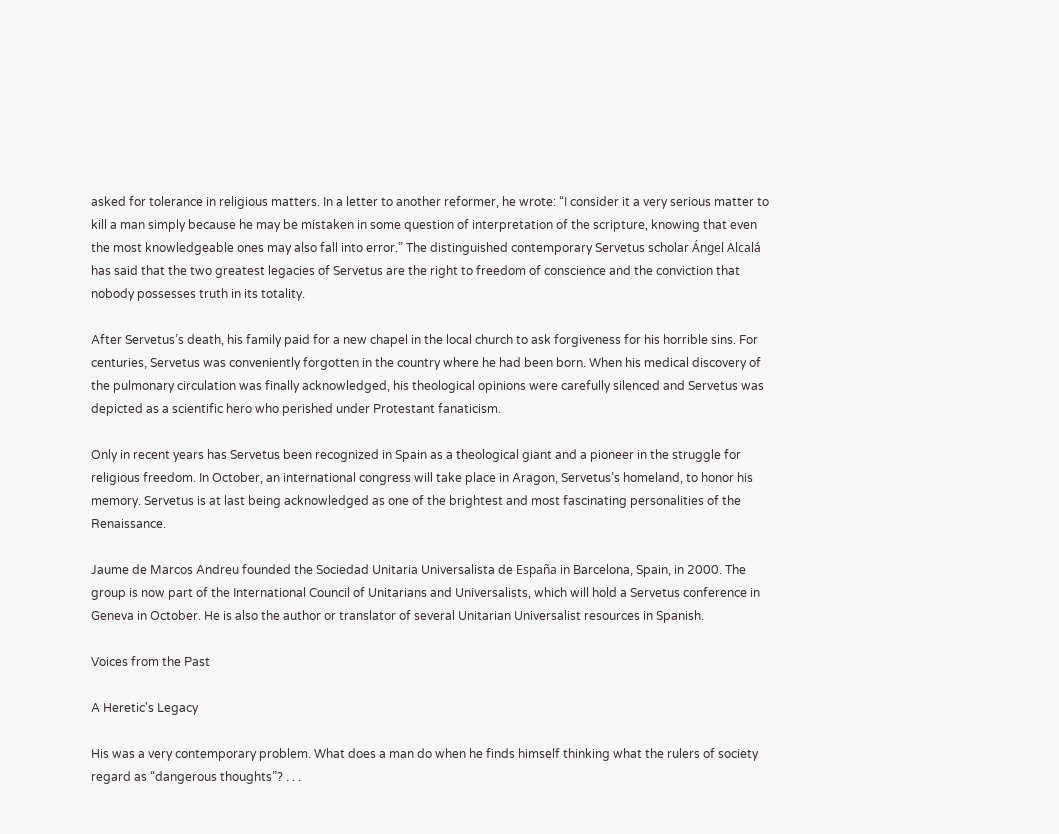asked for tolerance in religious matters. In a letter to another reformer, he wrote: “I consider it a very serious matter to kill a man simply because he may be mistaken in some question of interpretation of the scripture, knowing that even the most knowledgeable ones may also fall into error.” The distinguished contemporary Servetus scholar Ángel Alcalá has said that the two greatest legacies of Servetus are the right to freedom of conscience and the conviction that nobody possesses truth in its totality.

After Servetus’s death, his family paid for a new chapel in the local church to ask forgiveness for his horrible sins. For centuries, Servetus was conveniently forgotten in the country where he had been born. When his medical discovery of the pulmonary circulation was finally acknowledged, his theological opinions were carefully silenced and Servetus was depicted as a scientific hero who perished under Protestant fanaticism.

Only in recent years has Servetus been recognized in Spain as a theological giant and a pioneer in the struggle for religious freedom. In October, an international congress will take place in Aragon, Servetus’s homeland, to honor his memory. Servetus is at last being acknowledged as one of the brightest and most fascinating personalities of the Renaissance.

Jaume de Marcos Andreu founded the Sociedad Unitaria Universalista de España in Barcelona, Spain, in 2000. The group is now part of the International Council of Unitarians and Universalists, which will hold a Servetus conference in Geneva in October. He is also the author or translator of several Unitarian Universalist resources in Spanish.

Voices from the Past

A Heretic's Legacy

His was a very contemporary problem. What does a man do when he finds himself thinking what the rulers of society regard as “dangerous thoughts”? . . .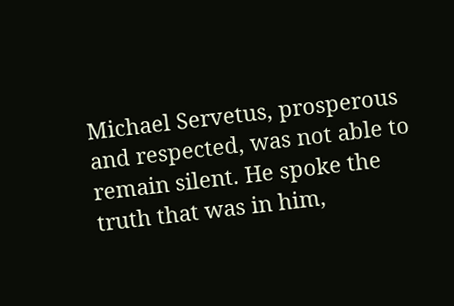Michael Servetus, prosperous and respected, was not able to remain silent. He spoke the truth that was in him,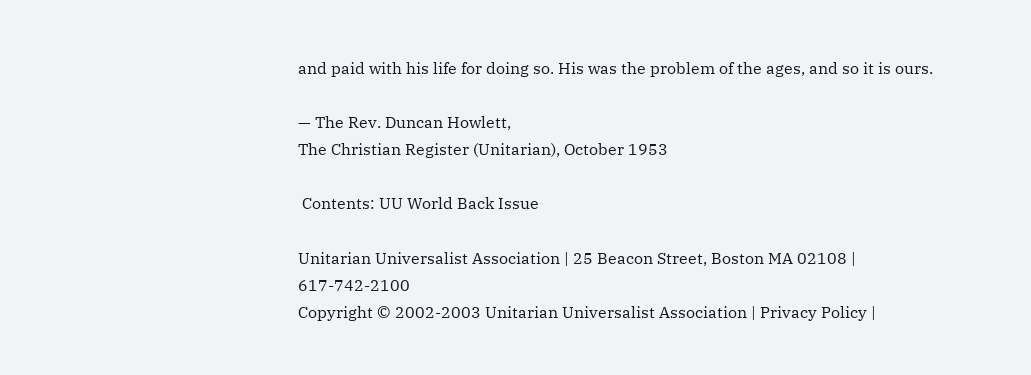and paid with his life for doing so. His was the problem of the ages, and so it is ours.

— The Rev. Duncan Howlett,
The Christian Register (Unitarian), October 1953

 Contents: UU World Back Issue

Unitarian Universalist Association | 25 Beacon Street, Boston MA 02108 | 617-742-2100
Copyright © 2002-2003 Unitarian Universalist Association | Privacy Policy |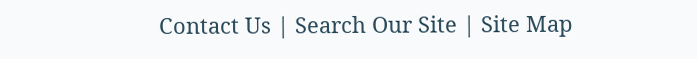Contact Us | Search Our Site | Site Map